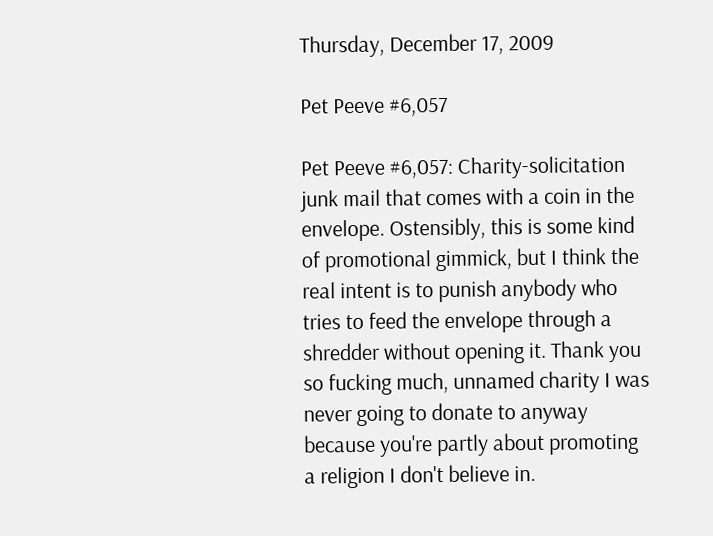Thursday, December 17, 2009

Pet Peeve #6,057

Pet Peeve #6,057: Charity-solicitation junk mail that comes with a coin in the envelope. Ostensibly, this is some kind of promotional gimmick, but I think the real intent is to punish anybody who tries to feed the envelope through a shredder without opening it. Thank you so fucking much, unnamed charity I was never going to donate to anyway because you're partly about promoting a religion I don't believe in.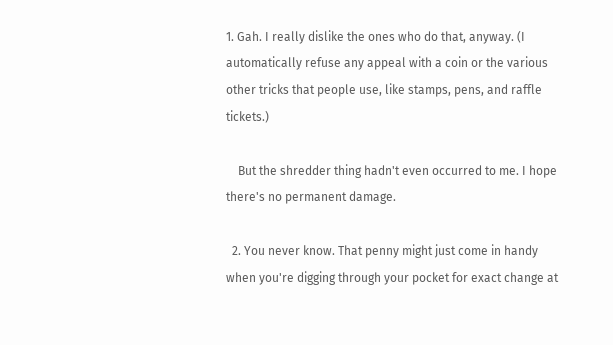1. Gah. I really dislike the ones who do that, anyway. (I automatically refuse any appeal with a coin or the various other tricks that people use, like stamps, pens, and raffle tickets.)

    But the shredder thing hadn't even occurred to me. I hope there's no permanent damage.

  2. You never know. That penny might just come in handy when you're digging through your pocket for exact change at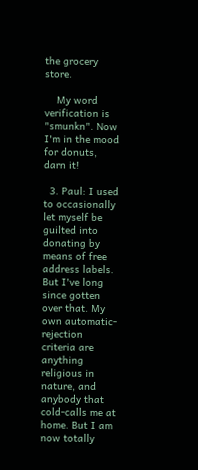the grocery store.

    My word verification is "smunkn". Now I'm in the mood for donuts, darn it!

  3. Paul: I used to occasionally let myself be guilted into donating by means of free address labels. But I've long since gotten over that. My own automatic-rejection criteria are anything religious in nature, and anybody that cold-calls me at home. But I am now totally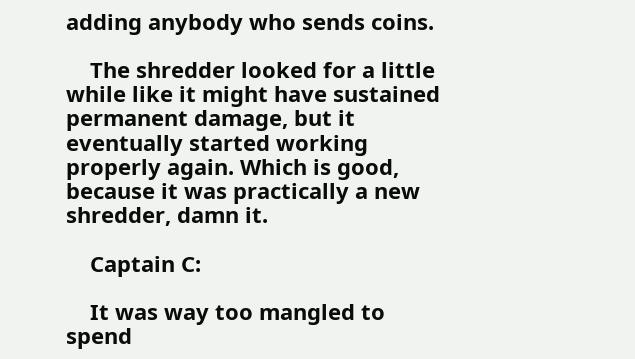adding anybody who sends coins.

    The shredder looked for a little while like it might have sustained permanent damage, but it eventually started working properly again. Which is good, because it was practically a new shredder, damn it.

    Captain C:

    It was way too mangled to spend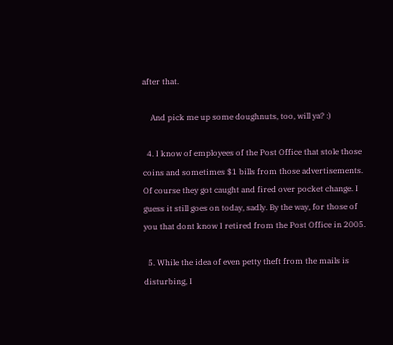after that.

    And pick me up some doughnuts, too, will ya? :)

  4. I know of employees of the Post Office that stole those coins and sometimes $1 bills from those advertisements. Of course they got caught and fired over pocket change. I guess it still goes on today, sadly. By the way, for those of you that dont know I retired from the Post Office in 2005.

  5. While the idea of even petty theft from the mails is disturbing, I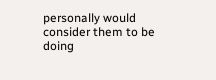personally would consider them to be doing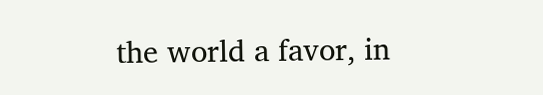the world a favor, in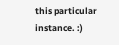this particular instance. :)